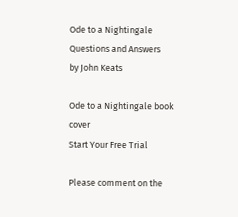Ode to a Nightingale Questions and Answers
by John Keats

Ode to a Nightingale book cover
Start Your Free Trial

Please comment on the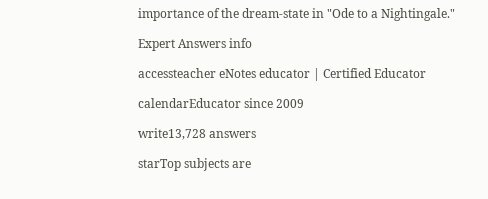importance of the dream-state in "Ode to a Nightingale."

Expert Answers info

accessteacher eNotes educator | Certified Educator

calendarEducator since 2009

write13,728 answers

starTop subjects are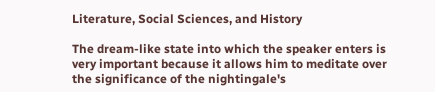Literature, Social Sciences, and History

The dream-like state into which the speaker enters is very important because it allows him to meditate over the significance of the nightingale's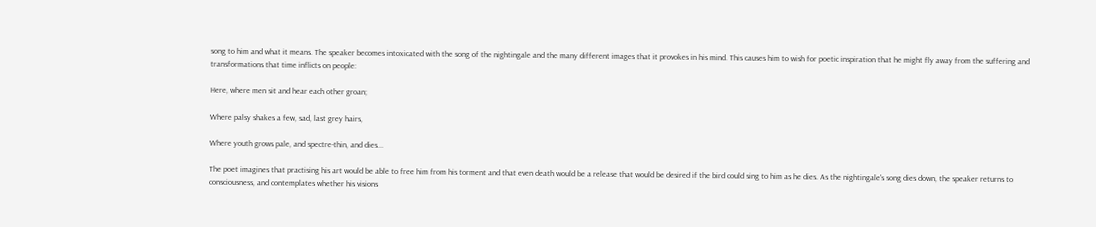song to him and what it means. The speaker becomes intoxicated with the song of the nightingale and the many different images that it provokes in his mind. This causes him to wish for poetic inspiration that he might fly away from the suffering and transformations that time inflicts on people:

Here, where men sit and hear each other groan;

Where palsy shakes a few, sad, last grey hairs,

Where youth grows pale, and spectre-thin, and dies...

The poet imagines that practising his art would be able to free him from his torment and that even death would be a release that would be desired if the bird could sing to him as he dies. As the nightingale's song dies down, the speaker returns to consciousness, and contemplates whether his visions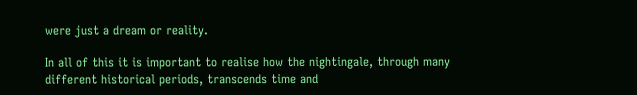were just a dream or reality.

In all of this it is important to realise how the nightingale, through many different historical periods, transcends time and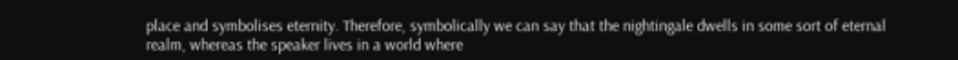place and symbolises eternity. Therefore, symbolically we can say that the nightingale dwells in some sort of eternal realm, whereas the speaker lives in a world where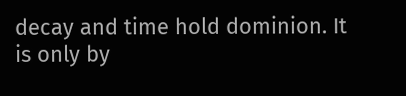decay and time hold dominion. It is only by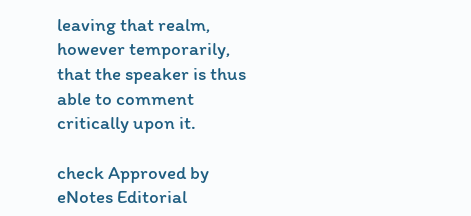leaving that realm, however temporarily, that the speaker is thus able to comment critically upon it.

check Approved by eNotes Editorial